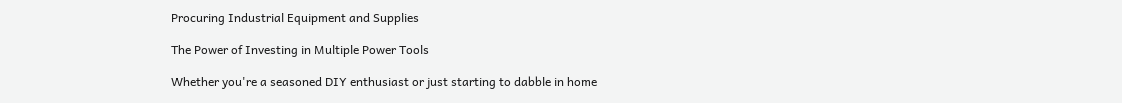Procuring Industrial Equipment and Supplies

The Power of Investing in Multiple Power Tools

Whether you're a seasoned DIY enthusiast or just starting to dabble in home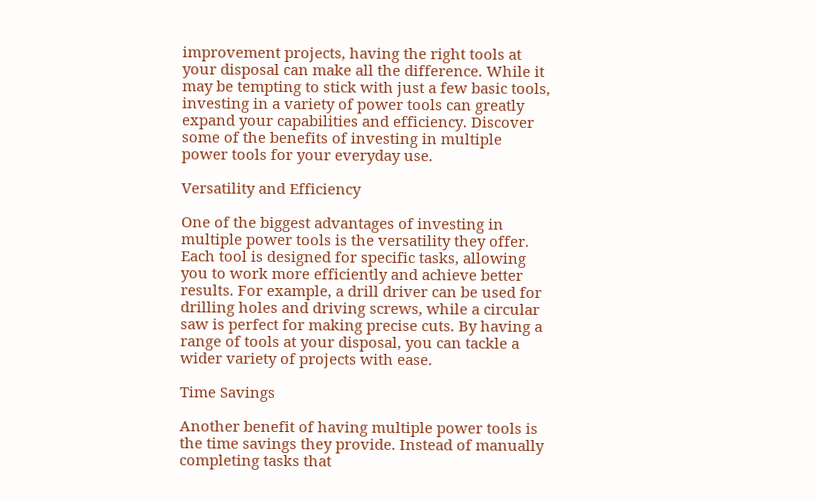improvement projects, having the right tools at your disposal can make all the difference. While it may be tempting to stick with just a few basic tools, investing in a variety of power tools can greatly expand your capabilities and efficiency. Discover some of the benefits of investing in multiple power tools for your everyday use.

Versatility and Efficiency

One of the biggest advantages of investing in multiple power tools is the versatility they offer. Each tool is designed for specific tasks, allowing you to work more efficiently and achieve better results. For example, a drill driver can be used for drilling holes and driving screws, while a circular saw is perfect for making precise cuts. By having a range of tools at your disposal, you can tackle a wider variety of projects with ease.

Time Savings

Another benefit of having multiple power tools is the time savings they provide. Instead of manually completing tasks that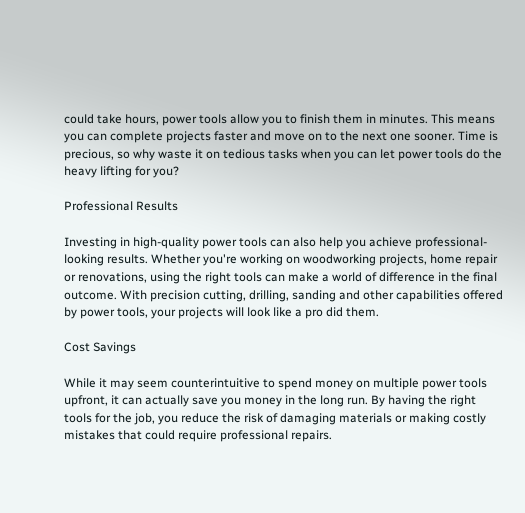could take hours, power tools allow you to finish them in minutes. This means you can complete projects faster and move on to the next one sooner. Time is precious, so why waste it on tedious tasks when you can let power tools do the heavy lifting for you?

Professional Results

Investing in high-quality power tools can also help you achieve professional-looking results. Whether you're working on woodworking projects, home repair or renovations, using the right tools can make a world of difference in the final outcome. With precision cutting, drilling, sanding and other capabilities offered by power tools, your projects will look like a pro did them.

Cost Savings

While it may seem counterintuitive to spend money on multiple power tools upfront, it can actually save you money in the long run. By having the right tools for the job, you reduce the risk of damaging materials or making costly mistakes that could require professional repairs.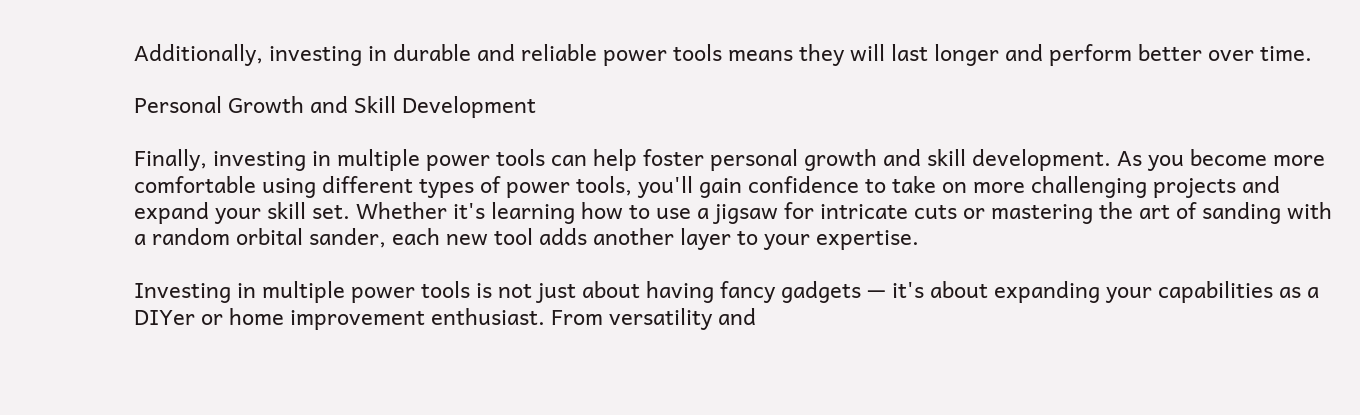Additionally, investing in durable and reliable power tools means they will last longer and perform better over time.

Personal Growth and Skill Development

Finally, investing in multiple power tools can help foster personal growth and skill development. As you become more comfortable using different types of power tools, you'll gain confidence to take on more challenging projects and expand your skill set. Whether it's learning how to use a jigsaw for intricate cuts or mastering the art of sanding with a random orbital sander, each new tool adds another layer to your expertise.

Investing in multiple power tools is not just about having fancy gadgets — it's about expanding your capabilities as a DIYer or home improvement enthusiast. From versatility and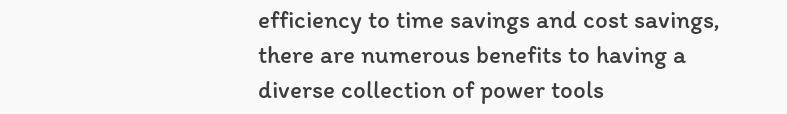efficiency to time savings and cost savings, there are numerous benefits to having a diverse collection of power tools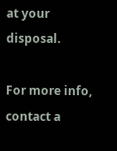at your disposal.

For more info, contact a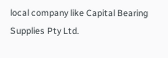local company like Capital Bearing Supplies Pty Ltd.